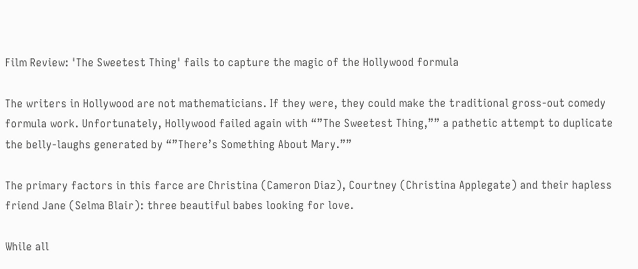Film Review: 'The Sweetest Thing' fails to capture the magic of the Hollywood formula

The writers in Hollywood are not mathematicians. If they were, they could make the traditional gross-out comedy formula work. Unfortunately, Hollywood failed again with “”The Sweetest Thing,”” a pathetic attempt to duplicate the belly-laughs generated by “”There’s Something About Mary.””

The primary factors in this farce are Christina (Cameron Diaz), Courtney (Christina Applegate) and their hapless friend Jane (Selma Blair): three beautiful babes looking for love.

While all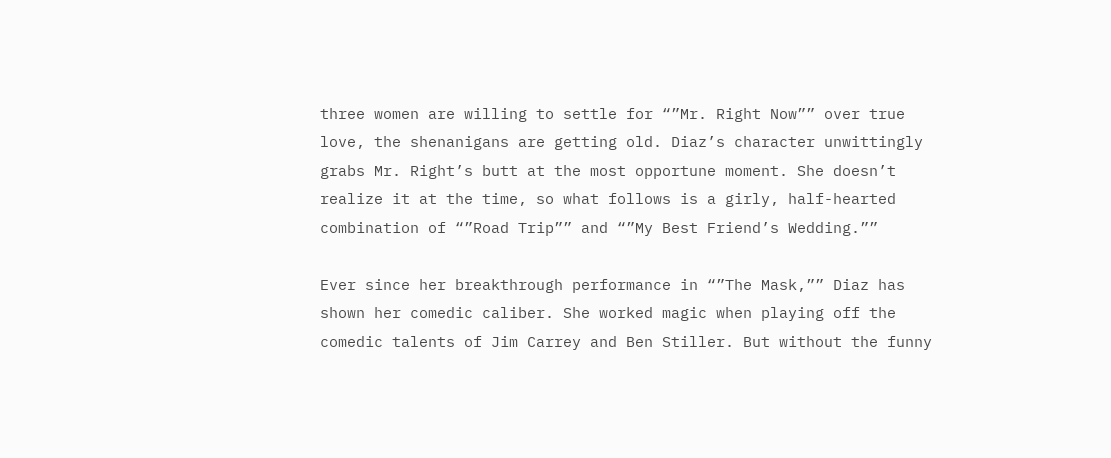three women are willing to settle for “”Mr. Right Now”” over true love, the shenanigans are getting old. Diaz’s character unwittingly grabs Mr. Right’s butt at the most opportune moment. She doesn’t realize it at the time, so what follows is a girly, half-hearted combination of “”Road Trip”” and “”My Best Friend’s Wedding.””

Ever since her breakthrough performance in “”The Mask,”” Diaz has shown her comedic caliber. She worked magic when playing off the comedic talents of Jim Carrey and Ben Stiller. But without the funny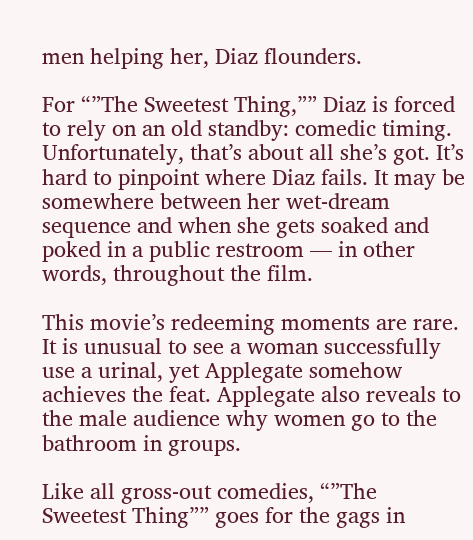men helping her, Diaz flounders.

For “”The Sweetest Thing,”” Diaz is forced to rely on an old standby: comedic timing. Unfortunately, that’s about all she’s got. It’s hard to pinpoint where Diaz fails. It may be somewhere between her wet-dream sequence and when she gets soaked and poked in a public restroom — in other words, throughout the film.

This movie’s redeeming moments are rare. It is unusual to see a woman successfully use a urinal, yet Applegate somehow achieves the feat. Applegate also reveals to the male audience why women go to the bathroom in groups.

Like all gross-out comedies, “”The Sweetest Thing”” goes for the gags in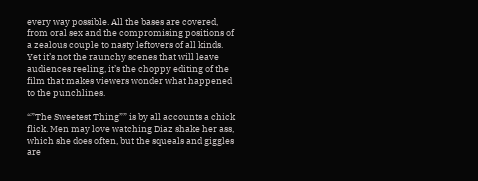every way possible. All the bases are covered, from oral sex and the compromising positions of a zealous couple to nasty leftovers of all kinds. Yet it’s not the raunchy scenes that will leave audiences reeling, it’s the choppy editing of the film that makes viewers wonder what happened to the punchlines.

“”The Sweetest Thing”” is by all accounts a chick flick. Men may love watching Diaz shake her ass, which she does often, but the squeals and giggles are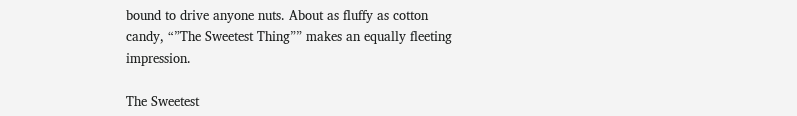bound to drive anyone nuts. About as fluffy as cotton candy, “”The Sweetest Thing”” makes an equally fleeting impression.

The Sweetest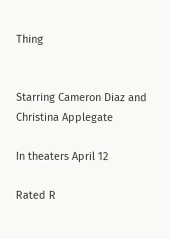Thing


Starring Cameron Diaz and Christina Applegate

In theaters April 12

Rated R